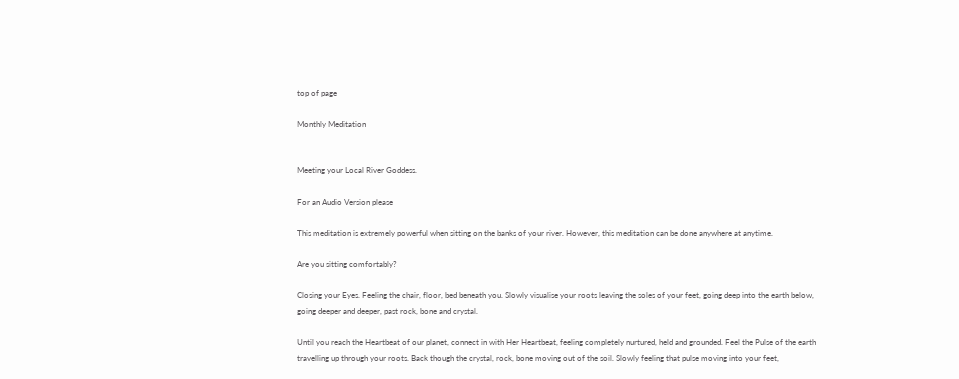top of page

Monthly Meditation


Meeting your Local River Goddess.

For an Audio Version please

This meditation is extremely powerful when sitting on the banks of your river. However, this meditation can be done anywhere at anytime.

Are you sitting comfortably?

Closing your Eyes. Feeling the chair, floor, bed beneath you. Slowly visualise your roots leaving the soles of your feet, going deep into the earth below, going deeper and deeper, past rock, bone and crystal.

Until you reach the Heartbeat of our planet, connect in with Her Heartbeat, feeling completely nurtured, held and grounded. Feel the Pulse of the earth travelling up through your roots. Back though the crystal, rock, bone moving out of the soil. Slowly feeling that pulse moving into your feet,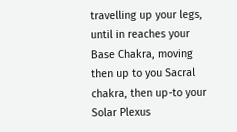travelling up your legs, until in reaches your Base Chakra, moving then up to you Sacral chakra, then up-to your Solar Plexus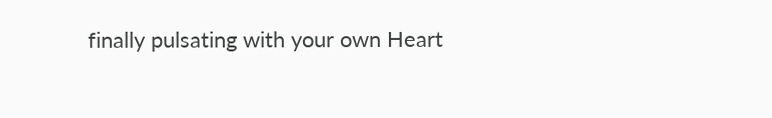finally pulsating with your own Heart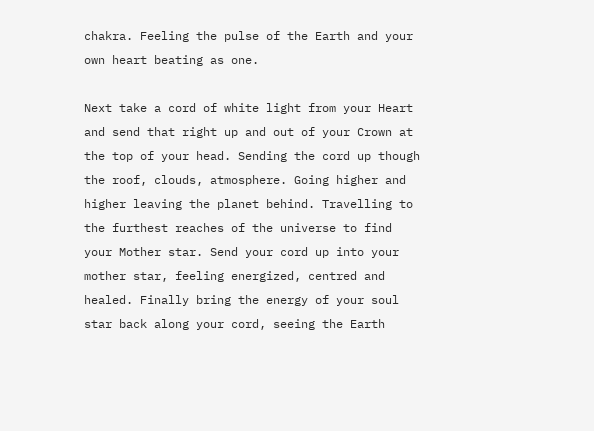chakra. Feeling the pulse of the Earth and your own heart beating as one.

Next take a cord of white light from your Heart and send that right up and out of your Crown at the top of your head. Sending the cord up though the roof, clouds, atmosphere. Going higher and higher leaving the planet behind. Travelling to the furthest reaches of the universe to find your Mother star. Send your cord up into your mother star, feeling energized, centred and healed. Finally bring the energy of your soul star back along your cord, seeing the Earth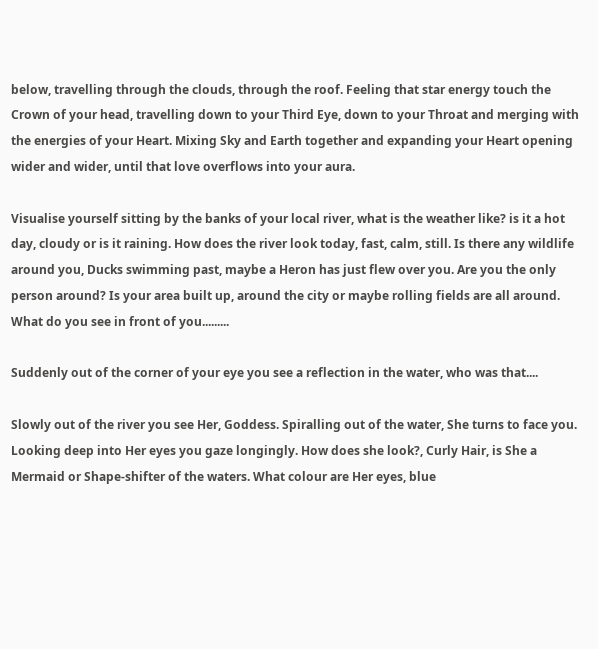below, travelling through the clouds, through the roof. Feeling that star energy touch the Crown of your head, travelling down to your Third Eye, down to your Throat and merging with the energies of your Heart. Mixing Sky and Earth together and expanding your Heart opening wider and wider, until that love overflows into your aura.

Visualise yourself sitting by the banks of your local river, what is the weather like? is it a hot day, cloudy or is it raining. How does the river look today, fast, calm, still. Is there any wildlife around you, Ducks swimming past, maybe a Heron has just flew over you. Are you the only person around? Is your area built up, around the city or maybe rolling fields are all around. What do you see in front of you.........

Suddenly out of the corner of your eye you see a reflection in the water, who was that....

Slowly out of the river you see Her, Goddess. Spiralling out of the water, She turns to face you. Looking deep into Her eyes you gaze longingly. How does she look?, Curly Hair, is She a Mermaid or Shape-shifter of the waters. What colour are Her eyes, blue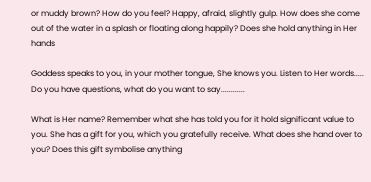or muddy brown? How do you feel? Happy, afraid, slightly gulp. How does she come out of the water in a splash or floating along happily? Does she hold anything in Her hands

Goddess speaks to you, in your mother tongue, She knows you. Listen to Her words..... Do you have questions, what do you want to say............

What is Her name? Remember what she has told you for it hold significant value to you. She has a gift for you, which you gratefully receive. What does she hand over to you? Does this gift symbolise anything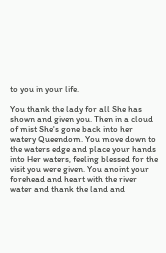to you in your life.

You thank the lady for all She has shown and given you. Then in a cloud of mist She's gone back into her watery Queendom. You move down to the waters edge and place your hands into Her waters, feeling blessed for the visit you were given. You anoint your forehead and heart with the river water and thank the land and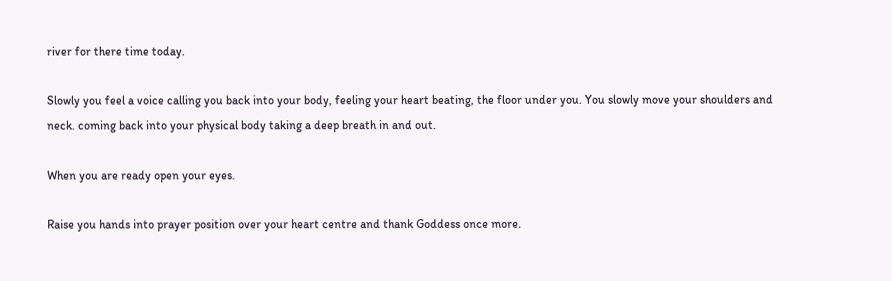river for there time today.

Slowly you feel a voice calling you back into your body, feeling your heart beating, the floor under you. You slowly move your shoulders and neck. coming back into your physical body taking a deep breath in and out.

When you are ready open your eyes.

Raise you hands into prayer position over your heart centre and thank Goddess once more.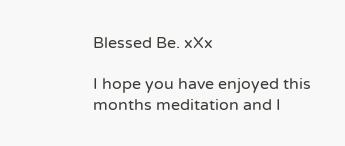Blessed Be. xXx

I hope you have enjoyed this months meditation and I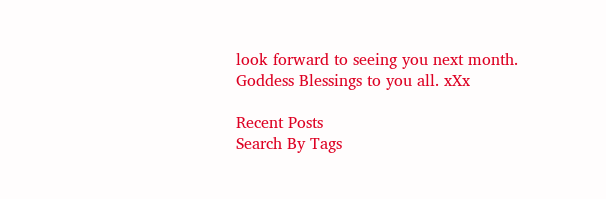look forward to seeing you next month. Goddess Blessings to you all. xXx

Recent Posts
Search By Tags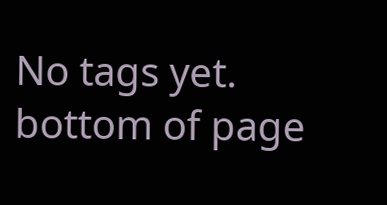No tags yet.
bottom of page